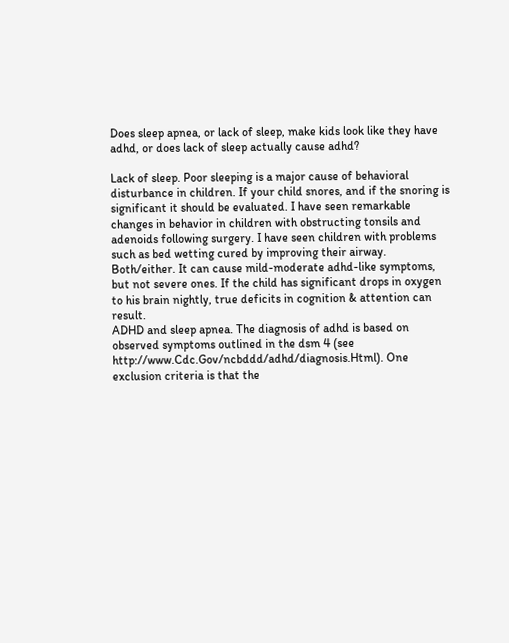Does sleep apnea, or lack of sleep, make kids look like they have adhd, or does lack of sleep actually cause adhd?

Lack of sleep. Poor sleeping is a major cause of behavioral disturbance in children. If your child snores, and if the snoring is significant it should be evaluated. I have seen remarkable changes in behavior in children with obstructing tonsils and adenoids following surgery. I have seen children with problems such as bed wetting cured by improving their airway.
Both/either. It can cause mild-moderate adhd-like symptoms, but not severe ones. If the child has significant drops in oxygen to his brain nightly, true deficits in cognition & attention can result.
ADHD and sleep apnea. The diagnosis of adhd is based on observed symptoms outlined in the dsm 4 (see http://www.Cdc.Gov/ncbddd/adhd/diagnosis.Html). One exclusion criteria is that the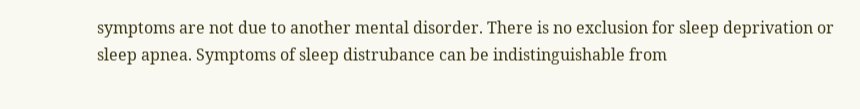symptoms are not due to another mental disorder. There is no exclusion for sleep deprivation or sleep apnea. Symptoms of sleep distrubance can be indistinguishable from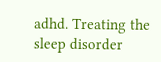adhd. Treating the sleep disorder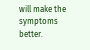will make the symptoms better.